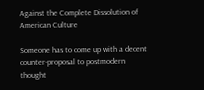Against the Complete Dissolution of American Culture

Someone has to come up with a decent counter-proposal to postmodern thought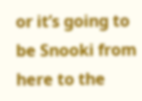or it’s going to be Snooki from here to the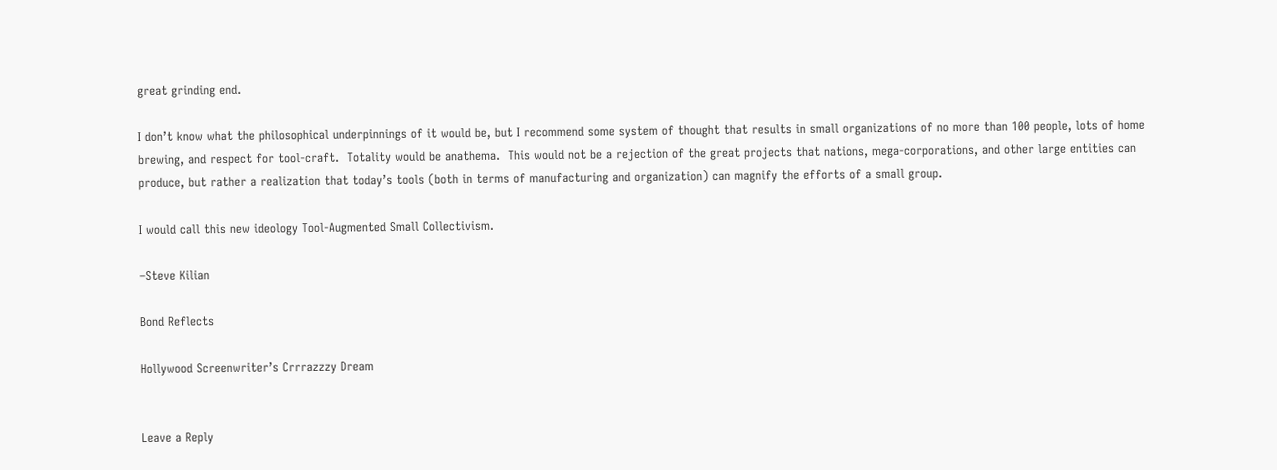great grinding end.

I don’t know what the philosophical underpinnings of it would be, but I recommend some system of thought that results in small organizations of no more than 100 people, lots of home brewing, and respect for tool-craft.  Totality would be anathema.  This would not be a rejection of the great projects that nations, mega-corporations, and other large entities can produce, but rather a realization that today’s tools (both in terms of manufacturing and organization) can magnify the efforts of a small group.

I would call this new ideology Tool-Augmented Small Collectivism.

–Steve Kilian

Bond Reflects

Hollywood Screenwriter’s Crrrazzzy Dream


Leave a Reply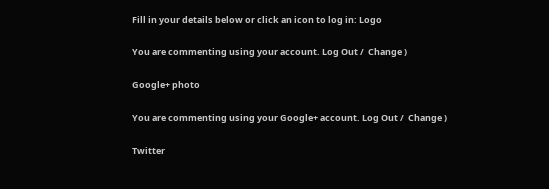Fill in your details below or click an icon to log in: Logo

You are commenting using your account. Log Out /  Change )

Google+ photo

You are commenting using your Google+ account. Log Out /  Change )

Twitter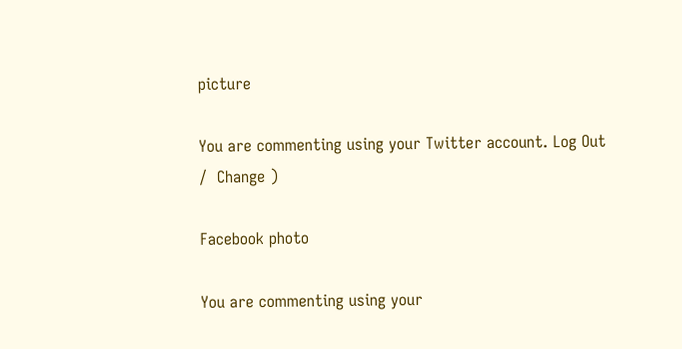picture

You are commenting using your Twitter account. Log Out /  Change )

Facebook photo

You are commenting using your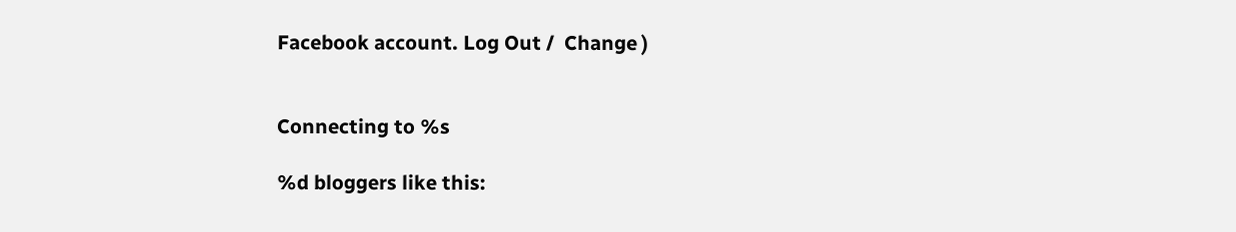Facebook account. Log Out /  Change )


Connecting to %s

%d bloggers like this: